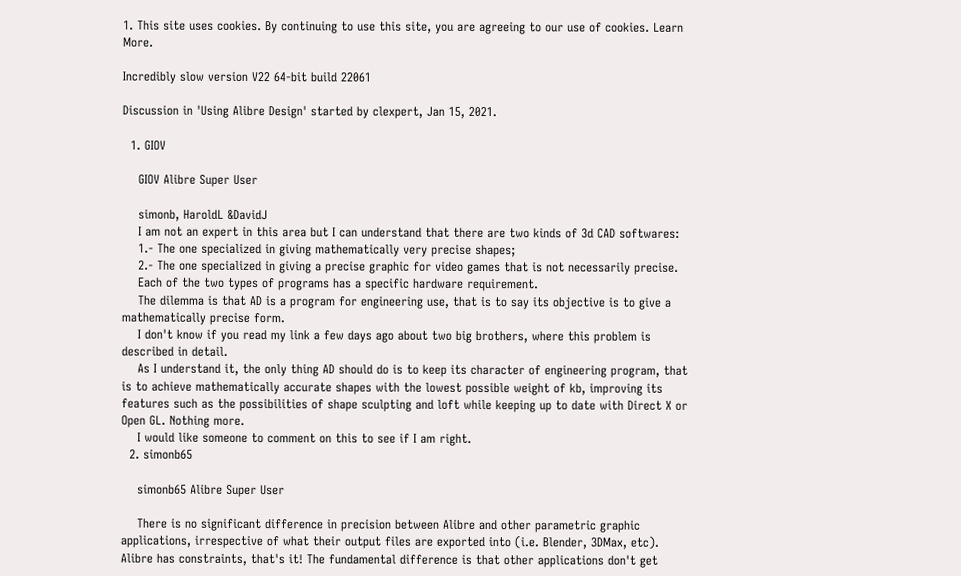1. This site uses cookies. By continuing to use this site, you are agreeing to our use of cookies. Learn More.

Incredibly slow version V22 64-bit build 22061

Discussion in 'Using Alibre Design' started by clexpert, Jan 15, 2021.

  1. GIOV

    GIOV Alibre Super User

    simonb, HaroldL &DavidJ
    I am not an expert in this area but I can understand that there are two kinds of 3d CAD softwares:
    1.- The one specialized in giving mathematically very precise shapes;
    2.- The one specialized in giving a precise graphic for video games that is not necessarily precise.
    Each of the two types of programs has a specific hardware requirement.
    The dilemma is that AD is a program for engineering use, that is to say its objective is to give a mathematically precise form.
    I don't know if you read my link a few days ago about two big brothers, where this problem is described in detail.
    As I understand it, the only thing AD should do is to keep its character of engineering program, that is to achieve mathematically accurate shapes with the lowest possible weight of kb, improving its features such as the possibilities of shape sculpting and loft while keeping up to date with Direct X or Open GL. Nothing more.
    I would like someone to comment on this to see if I am right.
  2. simonb65

    simonb65 Alibre Super User

    There is no significant difference in precision between Alibre and other parametric graphic applications, irrespective of what their output files are exported into (i.e. Blender, 3DMax, etc). Alibre has constraints, that's it! The fundamental difference is that other applications don't get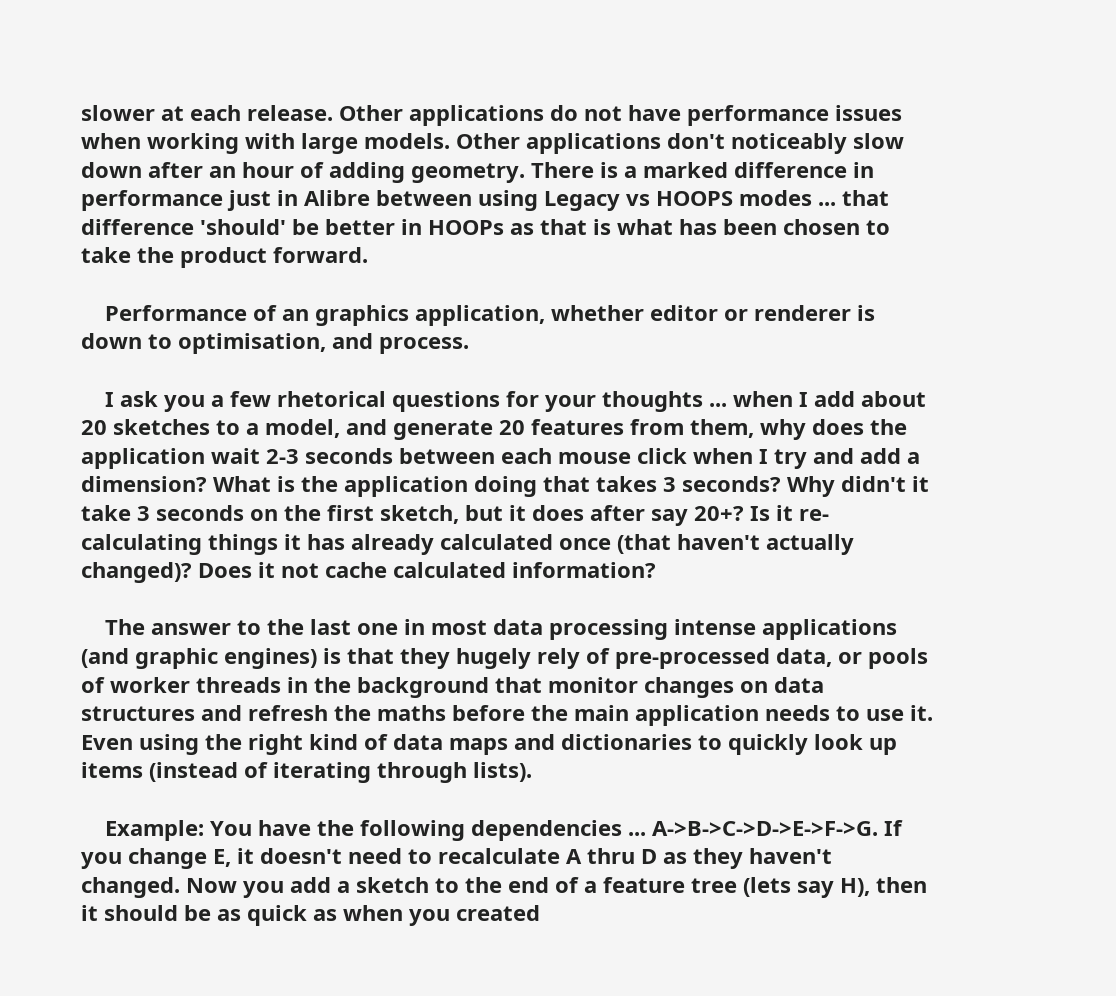slower at each release. Other applications do not have performance issues when working with large models. Other applications don't noticeably slow down after an hour of adding geometry. There is a marked difference in performance just in Alibre between using Legacy vs HOOPS modes ... that difference 'should' be better in HOOPs as that is what has been chosen to take the product forward.

    Performance of an graphics application, whether editor or renderer is down to optimisation, and process.

    I ask you a few rhetorical questions for your thoughts ... when I add about 20 sketches to a model, and generate 20 features from them, why does the application wait 2-3 seconds between each mouse click when I try and add a dimension? What is the application doing that takes 3 seconds? Why didn't it take 3 seconds on the first sketch, but it does after say 20+? Is it re-calculating things it has already calculated once (that haven't actually changed)? Does it not cache calculated information?

    The answer to the last one in most data processing intense applications (and graphic engines) is that they hugely rely of pre-processed data, or pools of worker threads in the background that monitor changes on data structures and refresh the maths before the main application needs to use it. Even using the right kind of data maps and dictionaries to quickly look up items (instead of iterating through lists).

    Example: You have the following dependencies ... A->B->C->D->E->F->G. If you change E, it doesn't need to recalculate A thru D as they haven't changed. Now you add a sketch to the end of a feature tree (lets say H), then it should be as quick as when you created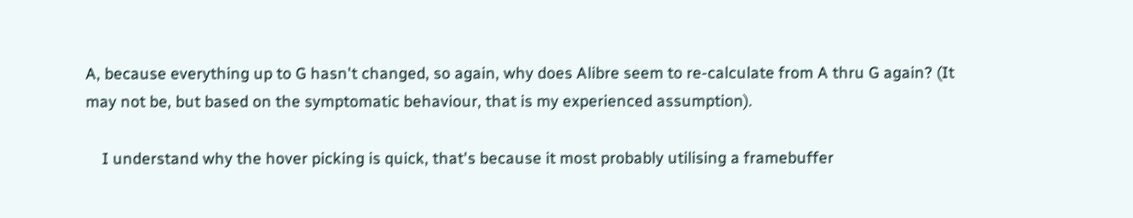A, because everything up to G hasn't changed, so again, why does Alibre seem to re-calculate from A thru G again? (It may not be, but based on the symptomatic behaviour, that is my experienced assumption).

    I understand why the hover picking is quick, that's because it most probably utilising a framebuffer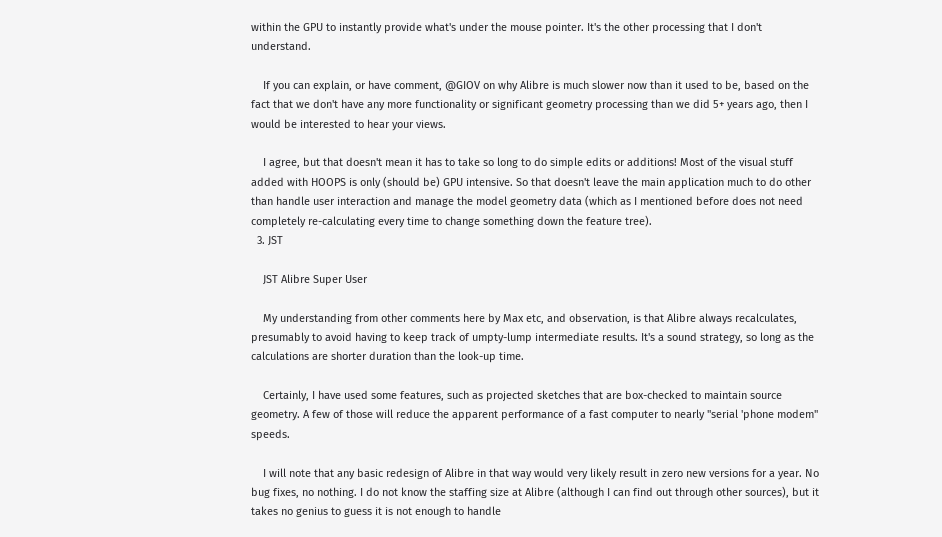within the GPU to instantly provide what's under the mouse pointer. It's the other processing that I don't understand.

    If you can explain, or have comment, @GIOV on why Alibre is much slower now than it used to be, based on the fact that we don't have any more functionality or significant geometry processing than we did 5+ years ago, then I would be interested to hear your views.

    I agree, but that doesn't mean it has to take so long to do simple edits or additions! Most of the visual stuff added with HOOPS is only (should be) GPU intensive. So that doesn't leave the main application much to do other than handle user interaction and manage the model geometry data (which as I mentioned before does not need completely re-calculating every time to change something down the feature tree).
  3. JST

    JST Alibre Super User

    My understanding from other comments here by Max etc, and observation, is that Alibre always recalculates, presumably to avoid having to keep track of umpty-lump intermediate results. It's a sound strategy, so long as the calculations are shorter duration than the look-up time.

    Certainly, I have used some features, such as projected sketches that are box-checked to maintain source geometry. A few of those will reduce the apparent performance of a fast computer to nearly "serial 'phone modem" speeds.

    I will note that any basic redesign of Alibre in that way would very likely result in zero new versions for a year. No bug fixes, no nothing. I do not know the staffing size at Alibre (although I can find out through other sources), but it takes no genius to guess it is not enough to handle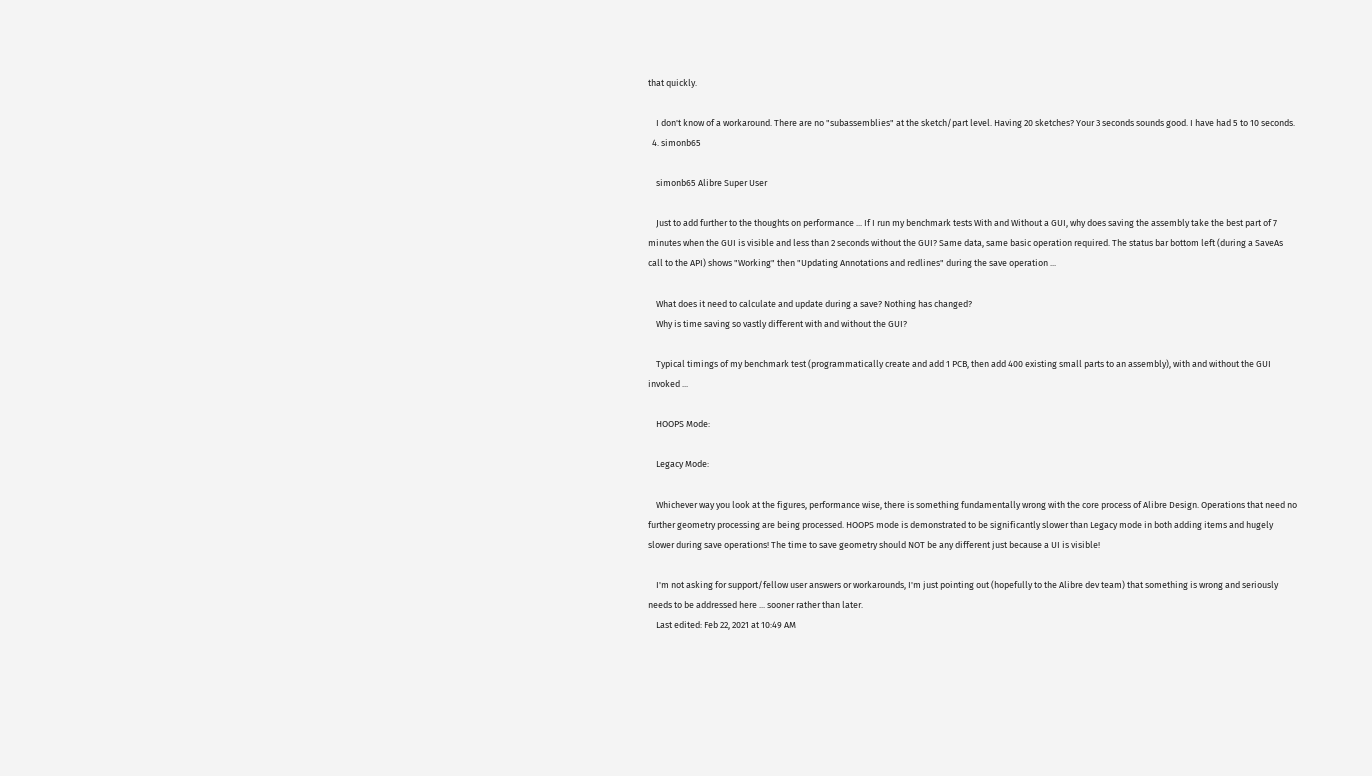that quickly.

    I don't know of a workaround. There are no "subassemblies" at the sketch/part level. Having 20 sketches? Your 3 seconds sounds good. I have had 5 to 10 seconds.
  4. simonb65

    simonb65 Alibre Super User

    Just to add further to the thoughts on performance ... If I run my benchmark tests With and Without a GUI, why does saving the assembly take the best part of 7 minutes when the GUI is visible and less than 2 seconds without the GUI? Same data, same basic operation required. The status bar bottom left (during a SaveAs call to the API) shows "Working" then "Updating Annotations and redlines" during the save operation ...

    What does it need to calculate and update during a save? Nothing has changed?
    Why is time saving so vastly different with and without the GUI?

    Typical timings of my benchmark test (programmatically create and add 1 PCB, then add 400 existing small parts to an assembly), with and without the GUI invoked ...

    HOOPS Mode:

    Legacy Mode:

    Whichever way you look at the figures, performance wise, there is something fundamentally wrong with the core process of Alibre Design. Operations that need no further geometry processing are being processed. HOOPS mode is demonstrated to be significantly slower than Legacy mode in both adding items and hugely slower during save operations! The time to save geometry should NOT be any different just because a UI is visible!

    I'm not asking for support/fellow user answers or workarounds, I'm just pointing out (hopefully to the Alibre dev team) that something is wrong and seriously needs to be addressed here ... sooner rather than later.
    Last edited: Feb 22, 2021 at 10:49 AM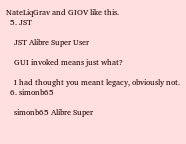NateLiqGrav and GIOV like this.
  5. JST

    JST Alibre Super User

    GUI invoked means just what?

    I had thought you meant legacy, obviously not.
  6. simonb65

    simonb65 Alibre Super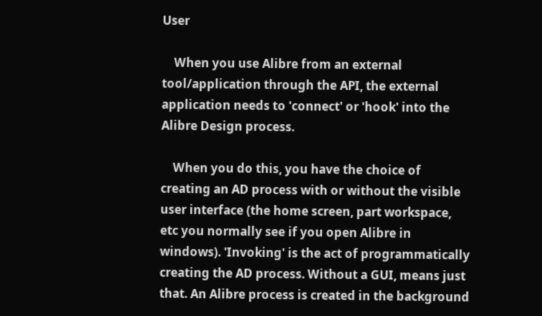User

    When you use Alibre from an external tool/application through the API, the external application needs to 'connect' or 'hook' into the Alibre Design process.

    When you do this, you have the choice of creating an AD process with or without the visible user interface (the home screen, part workspace, etc you normally see if you open Alibre in windows). 'Invoking' is the act of programmatically creating the AD process. Without a GUI, means just that. An Alibre process is created in the background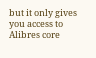but it only gives you access to Alibres core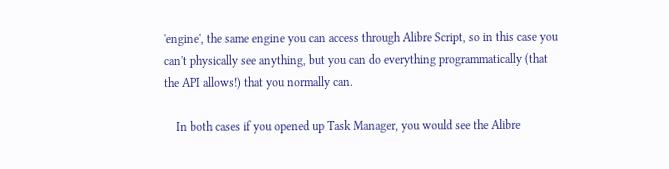'engine', the same engine you can access through Alibre Script, so in this case you can't physically see anything, but you can do everything programmatically (that the API allows!) that you normally can.

    In both cases if you opened up Task Manager, you would see the Alibre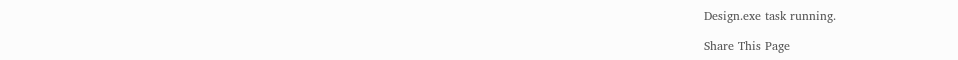Design.exe task running.

Share This Page